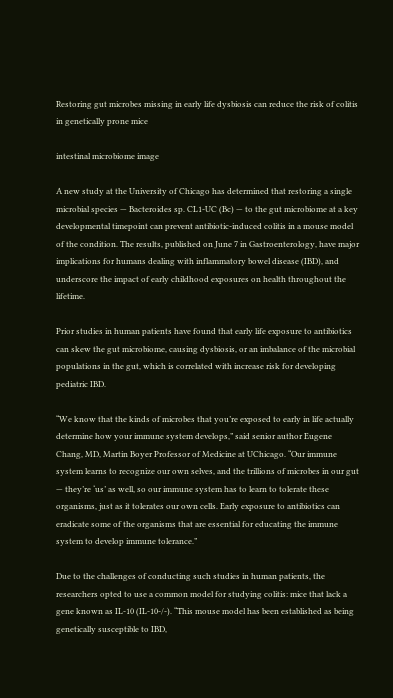Restoring gut microbes missing in early life dysbiosis can reduce the risk of colitis in genetically prone mice

intestinal microbiome image

A new study at the University of Chicago has determined that restoring a single microbial species — Bacteroides sp. CL1-UC (Bc) — to the gut microbiome at a key developmental timepoint can prevent antibiotic-induced colitis in a mouse model of the condition. The results, published on June 7 in Gastroenterology, have major implications for humans dealing with inflammatory bowel disease (IBD), and underscore the impact of early childhood exposures on health throughout the lifetime.

Prior studies in human patients have found that early life exposure to antibiotics can skew the gut microbiome, causing dysbiosis, or an imbalance of the microbial populations in the gut, which is correlated with increase risk for developing pediatric IBD.

“We know that the kinds of microbes that you’re exposed to early in life actually determine how your immune system develops,” said senior author Eugene Chang, MD, Martin Boyer Professor of Medicine at UChicago. “Our immune system learns to recognize our own selves, and the trillions of microbes in our gut — they’re ‘us’ as well, so our immune system has to learn to tolerate these organisms, just as it tolerates our own cells. Early exposure to antibiotics can eradicate some of the organisms that are essential for educating the immune system to develop immune tolerance.”

Due to the challenges of conducting such studies in human patients, the researchers opted to use a common model for studying colitis: mice that lack a gene known as IL-10 (IL-10-/-). “This mouse model has been established as being genetically susceptible to IBD,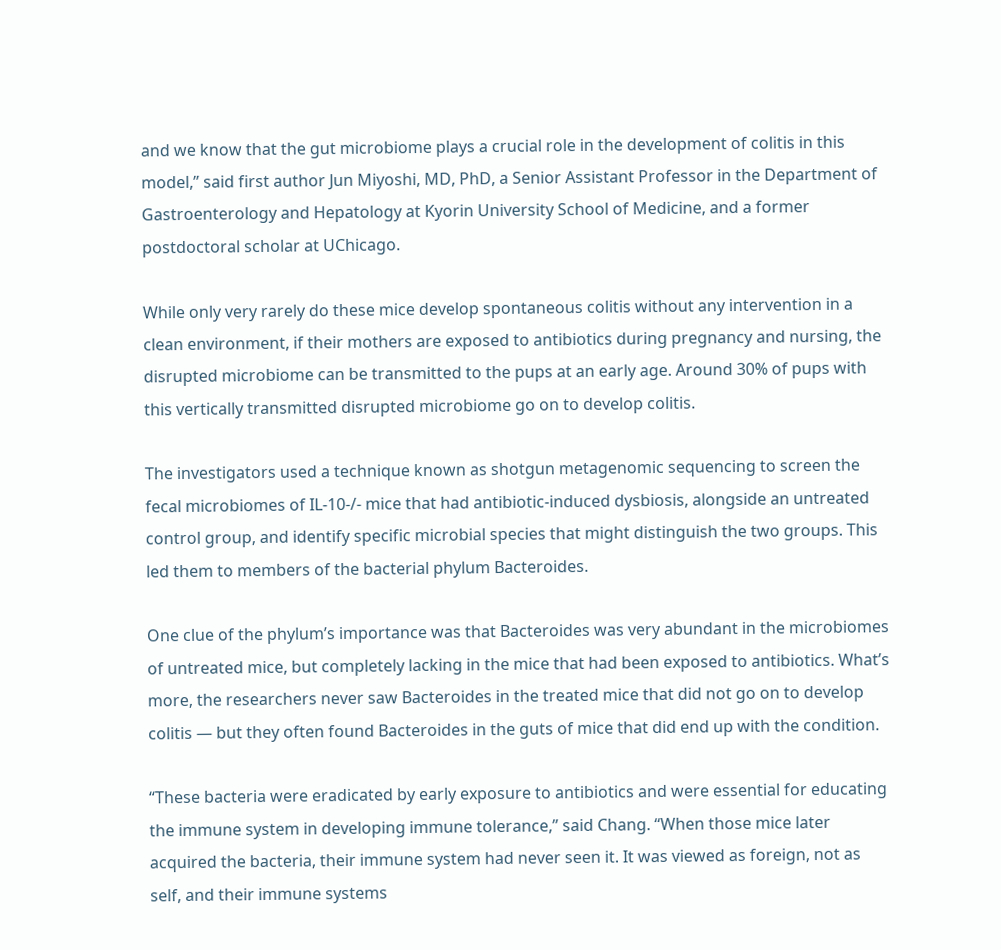and we know that the gut microbiome plays a crucial role in the development of colitis in this model,” said first author Jun Miyoshi, MD, PhD, a Senior Assistant Professor in the Department of Gastroenterology and Hepatology at Kyorin University School of Medicine, and a former postdoctoral scholar at UChicago.

While only very rarely do these mice develop spontaneous colitis without any intervention in a clean environment, if their mothers are exposed to antibiotics during pregnancy and nursing, the disrupted microbiome can be transmitted to the pups at an early age. Around 30% of pups with this vertically transmitted disrupted microbiome go on to develop colitis.

The investigators used a technique known as shotgun metagenomic sequencing to screen the fecal microbiomes of IL-10-/- mice that had antibiotic-induced dysbiosis, alongside an untreated control group, and identify specific microbial species that might distinguish the two groups. This led them to members of the bacterial phylum Bacteroides.

One clue of the phylum’s importance was that Bacteroides was very abundant in the microbiomes of untreated mice, but completely lacking in the mice that had been exposed to antibiotics. What’s more, the researchers never saw Bacteroides in the treated mice that did not go on to develop colitis — but they often found Bacteroides in the guts of mice that did end up with the condition.

“These bacteria were eradicated by early exposure to antibiotics and were essential for educating the immune system in developing immune tolerance,” said Chang. “When those mice later acquired the bacteria, their immune system had never seen it. It was viewed as foreign, not as self, and their immune systems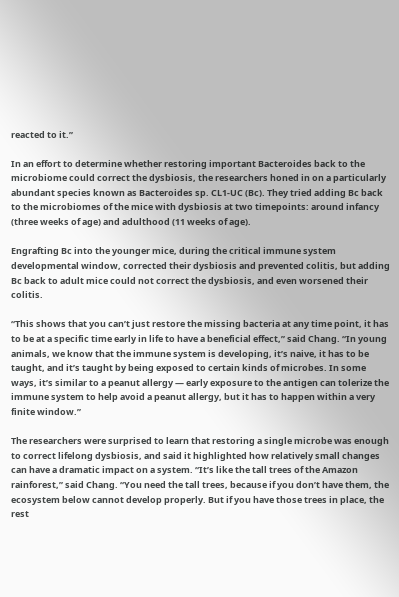reacted to it.”

In an effort to determine whether restoring important Bacteroides back to the microbiome could correct the dysbiosis, the researchers honed in on a particularly abundant species known as Bacteroides sp. CL1-UC (Bc). They tried adding Bc back to the microbiomes of the mice with dysbiosis at two timepoints: around infancy (three weeks of age) and adulthood (11 weeks of age).

Engrafting Bc into the younger mice, during the critical immune system developmental window, corrected their dysbiosis and prevented colitis, but adding Bc back to adult mice could not correct the dysbiosis, and even worsened their colitis.

“This shows that you can’t just restore the missing bacteria at any time point, it has to be at a specific time early in life to have a beneficial effect,” said Chang. “In young animals, we know that the immune system is developing, it’s naive, it has to be taught, and it’s taught by being exposed to certain kinds of microbes. In some ways, it’s similar to a peanut allergy — early exposure to the antigen can tolerize the immune system to help avoid a peanut allergy, but it has to happen within a very finite window.”

The researchers were surprised to learn that restoring a single microbe was enough to correct lifelong dysbiosis, and said it highlighted how relatively small changes can have a dramatic impact on a system. “It’s like the tall trees of the Amazon rainforest,” said Chang. “You need the tall trees, because if you don’t have them, the ecosystem below cannot develop properly. But if you have those trees in place, the rest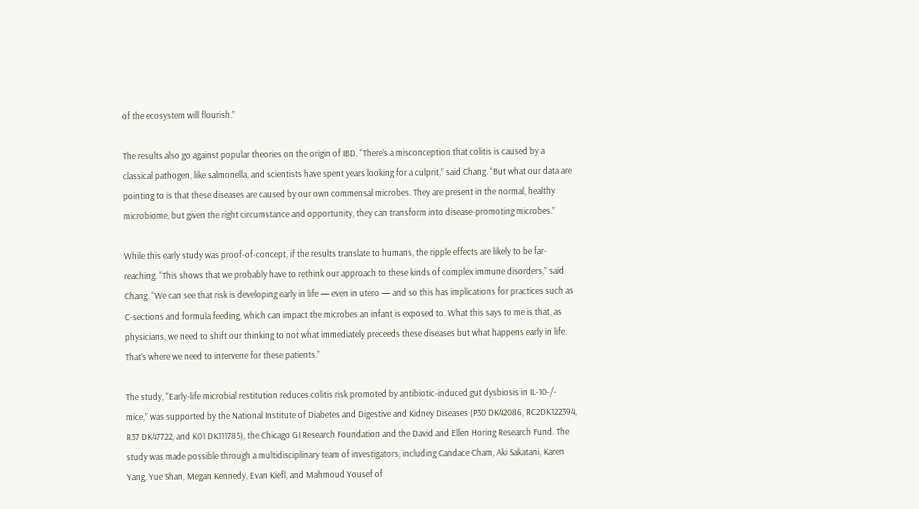of the ecosystem will flourish.”

The results also go against popular theories on the origin of IBD. “There’s a misconception that colitis is caused by a classical pathogen, like salmonella, and scientists have spent years looking for a culprit,” said Chang. “But what our data are pointing to is that these diseases are caused by our own commensal microbes. They are present in the normal, healthy microbiome, but given the right circumstance and opportunity, they can transform into disease-promoting microbes.”

While this early study was proof-of-concept, if the results translate to humans, the ripple effects are likely to be far-reaching. “This shows that we probably have to rethink our approach to these kinds of complex immune disorders,” said Chang. “We can see that risk is developing early in life — even in utero — and so this has implications for practices such as C-sections and formula feeding, which can impact the microbes an infant is exposed to. What this says to me is that, as physicians, we need to shift our thinking to not what immediately preceeds these diseases but what happens early in life. That’s where we need to intervene for these patients.”

The study, “Early-life microbial restitution reduces colitis risk promoted by antibiotic-induced gut dysbiosis in IL-10-/- mice,” was supported by the National Institute of Diabetes and Digestive and Kidney Diseases (P30 DK42086, RC2DK122394, R37 DK47722, and K01 DK111785), the Chicago GI Research Foundation and the David and Ellen Horing Research Fund. The study was made possible through a multidisciplinary team of investigators, including Candace Cham, Aki Sakatani, Karen Yang, Yue Shan, Megan Kennedy, Evan Kiefl, and Mahmoud Yousef of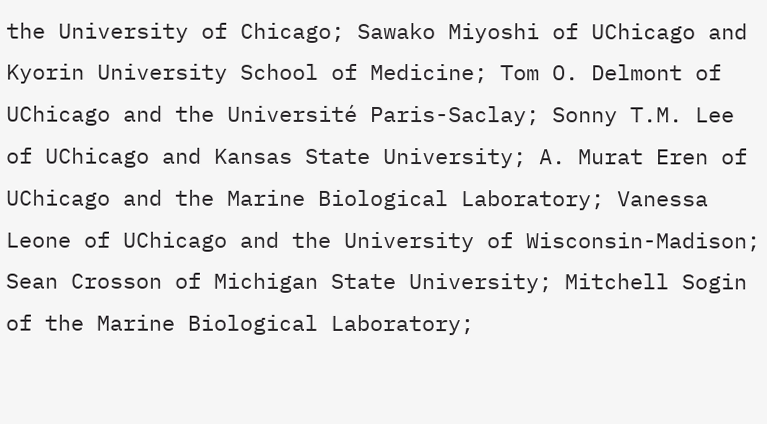the University of Chicago; Sawako Miyoshi of UChicago and Kyorin University School of Medicine; Tom O. Delmont of UChicago and the Université Paris-Saclay; Sonny T.M. Lee of UChicago and Kansas State University; A. Murat Eren of UChicago and the Marine Biological Laboratory; Vanessa Leone of UChicago and the University of Wisconsin-Madison; Sean Crosson of Michigan State University; Mitchell Sogin of the Marine Biological Laboratory;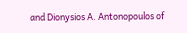and Dionysios A. Antonopoulos of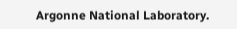Argonne National Laboratory.